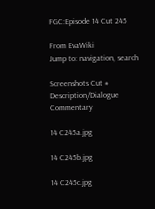FGC:Episode 14 Cut 245

From EvaWiki
Jump to: navigation, search

Screenshots Cut # Description/Dialogue Commentary

14 C245a.jpg

14 C245b.jpg

14 C245c.jpg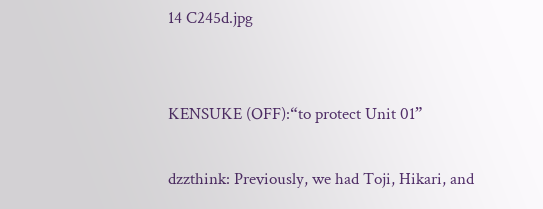14 C245d.jpg


KENSUKE (OFF):“to protect Unit 01”

dzzthink: Previously, we had Toji, Hikari, and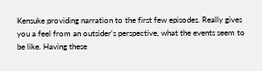Kensuke providing narration to the first few episodes. Really gives you a feel from an outsider's perspective, what the events seem to be like. Having these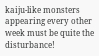kaiju-like monsters appearing every other week must be quite the disturbance!